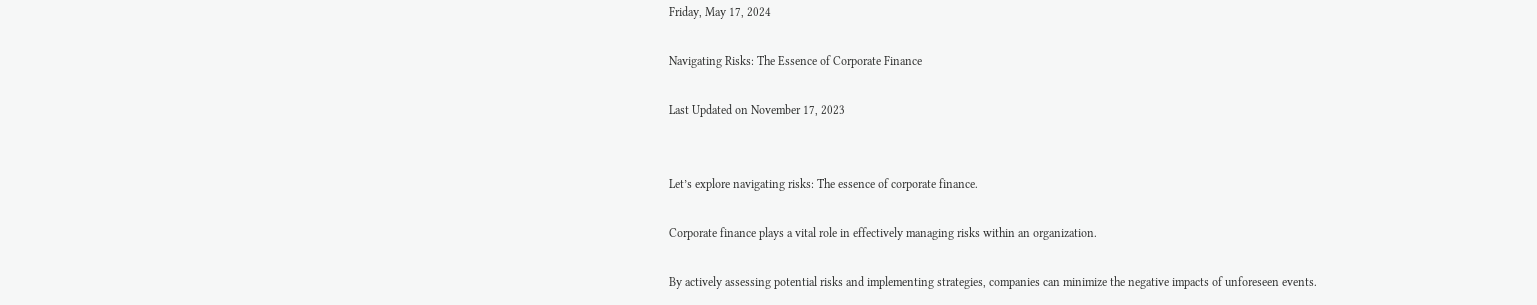Friday, May 17, 2024

Navigating Risks: The Essence of Corporate Finance

Last Updated on November 17, 2023


Let’s explore navigating risks: The essence of corporate finance.

Corporate finance plays a vital role in effectively managing risks within an organization.

By actively assessing potential risks and implementing strategies, companies can minimize the negative impacts of unforeseen events.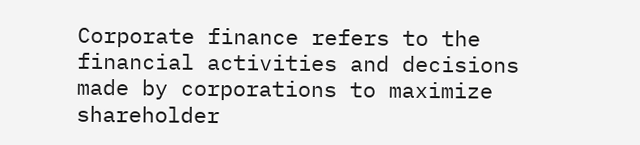Corporate finance refers to the financial activities and decisions made by corporations to maximize shareholder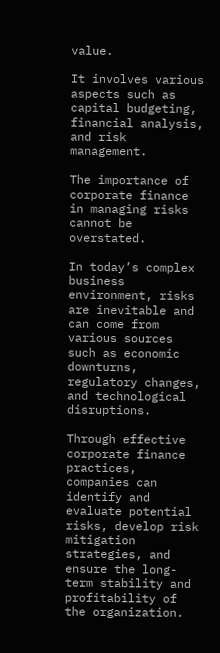value.

It involves various aspects such as capital budgeting, financial analysis, and risk management.

The importance of corporate finance in managing risks cannot be overstated.

In today’s complex business environment, risks are inevitable and can come from various sources such as economic downturns, regulatory changes, and technological disruptions.

Through effective corporate finance practices, companies can identify and evaluate potential risks, develop risk mitigation strategies, and ensure the long-term stability and profitability of the organization.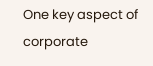One key aspect of corporate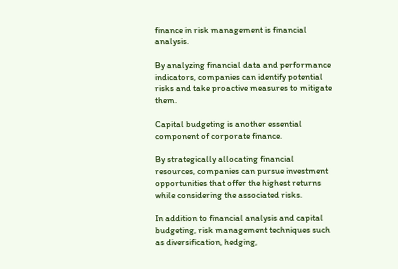finance in risk management is financial analysis.

By analyzing financial data and performance indicators, companies can identify potential risks and take proactive measures to mitigate them.

Capital budgeting is another essential component of corporate finance.

By strategically allocating financial resources, companies can pursue investment opportunities that offer the highest returns while considering the associated risks.

In addition to financial analysis and capital budgeting, risk management techniques such as diversification, hedging,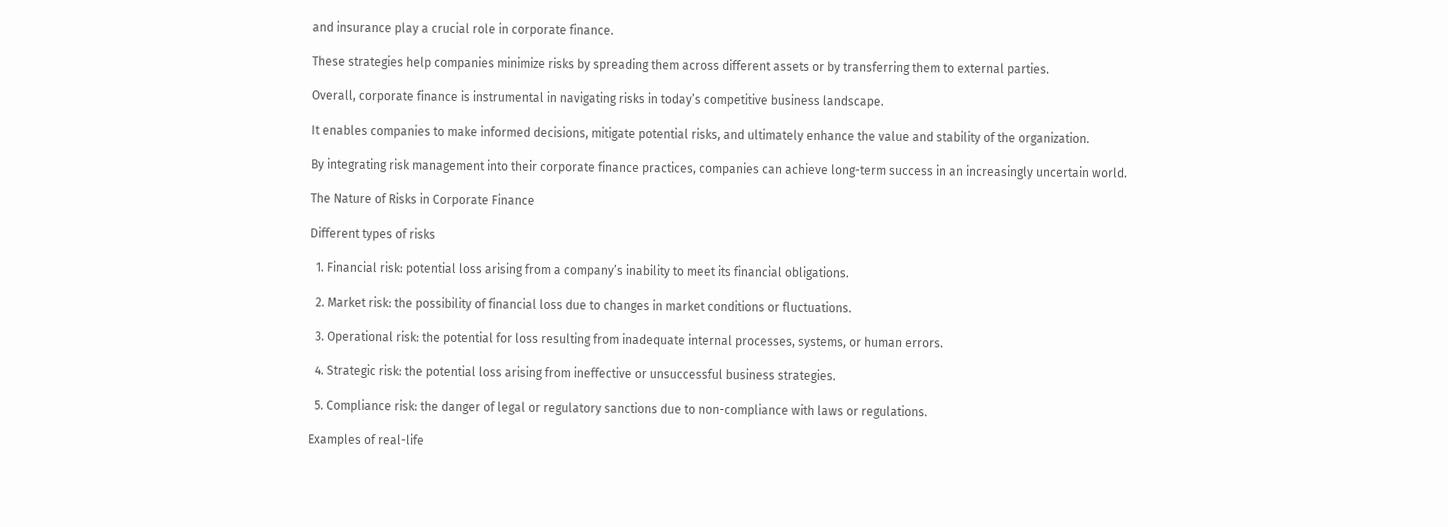and insurance play a crucial role in corporate finance.

These strategies help companies minimize risks by spreading them across different assets or by transferring them to external parties.

Overall, corporate finance is instrumental in navigating risks in today’s competitive business landscape.

It enables companies to make informed decisions, mitigate potential risks, and ultimately enhance the value and stability of the organization.

By integrating risk management into their corporate finance practices, companies can achieve long-term success in an increasingly uncertain world.

The Nature of Risks in Corporate Finance

Different types of risks

  1. Financial risk: potential loss arising from a company’s inability to meet its financial obligations.

  2. Market risk: the possibility of financial loss due to changes in market conditions or fluctuations.

  3. Operational risk: the potential for loss resulting from inadequate internal processes, systems, or human errors.

  4. Strategic risk: the potential loss arising from ineffective or unsuccessful business strategies.

  5. Compliance risk: the danger of legal or regulatory sanctions due to non-compliance with laws or regulations.

Examples of real-life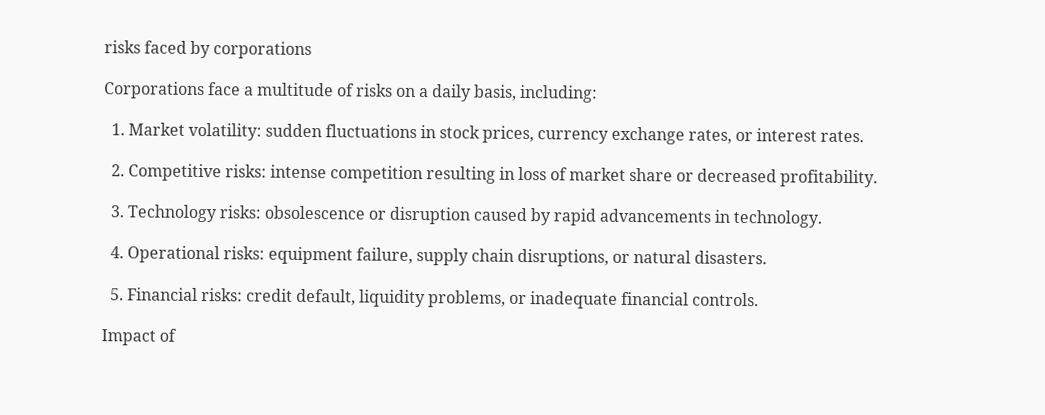risks faced by corporations

Corporations face a multitude of risks on a daily basis, including:

  1. Market volatility: sudden fluctuations in stock prices, currency exchange rates, or interest rates.

  2. Competitive risks: intense competition resulting in loss of market share or decreased profitability.

  3. Technology risks: obsolescence or disruption caused by rapid advancements in technology.

  4. Operational risks: equipment failure, supply chain disruptions, or natural disasters.

  5. Financial risks: credit default, liquidity problems, or inadequate financial controls.

Impact of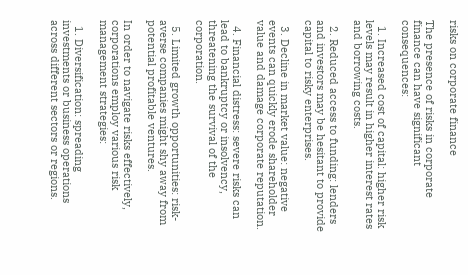risks on corporate finance

The presence of risks in corporate finance can have significant consequences:

  1. Increased cost of capital: higher risk levels may result in higher interest rates and borrowing costs.

  2. Reduced access to funding: lenders and investors may be hesitant to provide capital to risky enterprises.

  3. Decline in market value: negative events can quickly erode shareholder value and damage corporate reputation.

  4. Financial distress: severe risks can lead to bankruptcy or insolvency, threatening the survival of the corporation.

  5. Limited growth opportunities: risk-averse companies might shy away from potential profitable ventures.

In order to navigate risks effectively, corporations employ various risk management strategies:

  1. Diversification: spreading investments or business operations across different sectors or regions.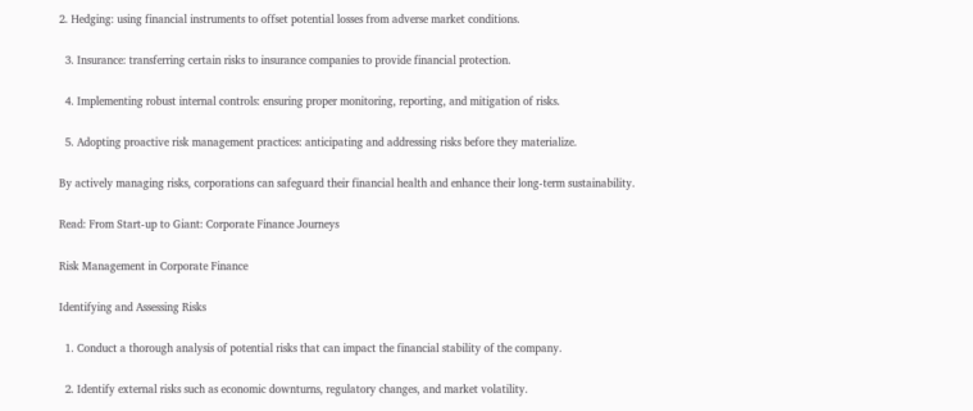2. Hedging: using financial instruments to offset potential losses from adverse market conditions.

  3. Insurance: transferring certain risks to insurance companies to provide financial protection.

  4. Implementing robust internal controls: ensuring proper monitoring, reporting, and mitigation of risks.

  5. Adopting proactive risk management practices: anticipating and addressing risks before they materialize.

By actively managing risks, corporations can safeguard their financial health and enhance their long-term sustainability.

Read: From Start-up to Giant: Corporate Finance Journeys

Risk Management in Corporate Finance

Identifying and Assessing Risks

  1. Conduct a thorough analysis of potential risks that can impact the financial stability of the company.

  2. Identify external risks such as economic downturns, regulatory changes, and market volatility.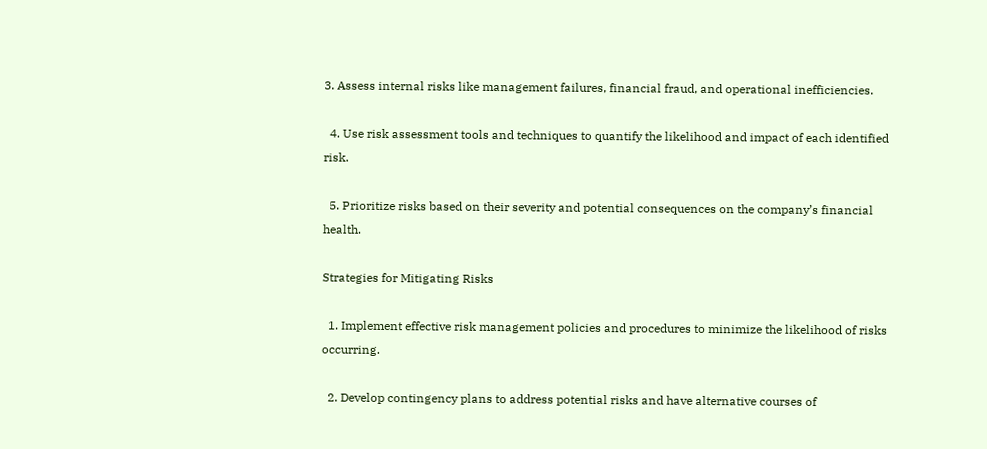3. Assess internal risks like management failures, financial fraud, and operational inefficiencies.

  4. Use risk assessment tools and techniques to quantify the likelihood and impact of each identified risk.

  5. Prioritize risks based on their severity and potential consequences on the company’s financial health.

Strategies for Mitigating Risks

  1. Implement effective risk management policies and procedures to minimize the likelihood of risks occurring.

  2. Develop contingency plans to address potential risks and have alternative courses of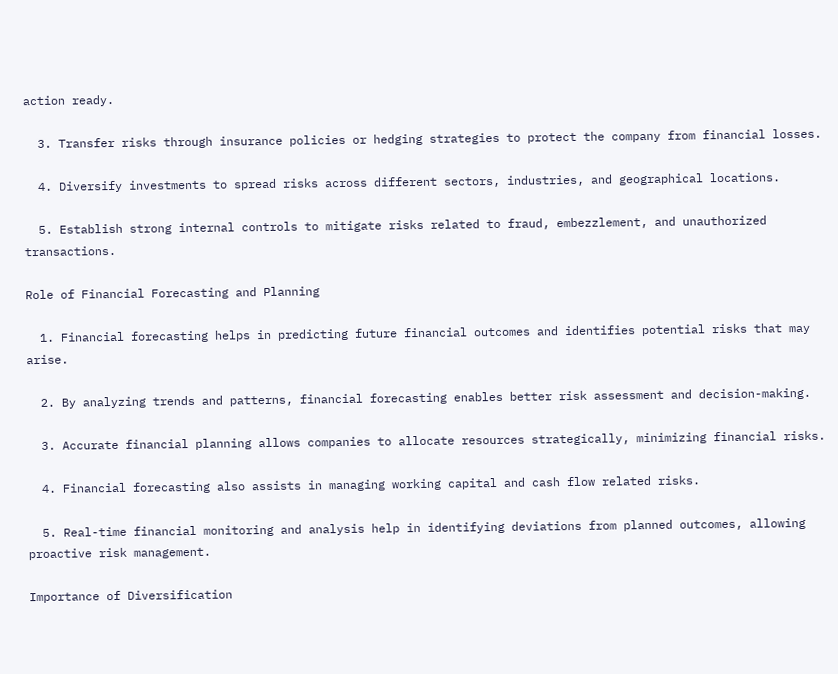action ready.

  3. Transfer risks through insurance policies or hedging strategies to protect the company from financial losses.

  4. Diversify investments to spread risks across different sectors, industries, and geographical locations.

  5. Establish strong internal controls to mitigate risks related to fraud, embezzlement, and unauthorized transactions.

Role of Financial Forecasting and Planning

  1. Financial forecasting helps in predicting future financial outcomes and identifies potential risks that may arise.

  2. By analyzing trends and patterns, financial forecasting enables better risk assessment and decision-making.

  3. Accurate financial planning allows companies to allocate resources strategically, minimizing financial risks.

  4. Financial forecasting also assists in managing working capital and cash flow related risks.

  5. Real-time financial monitoring and analysis help in identifying deviations from planned outcomes, allowing proactive risk management.

Importance of Diversification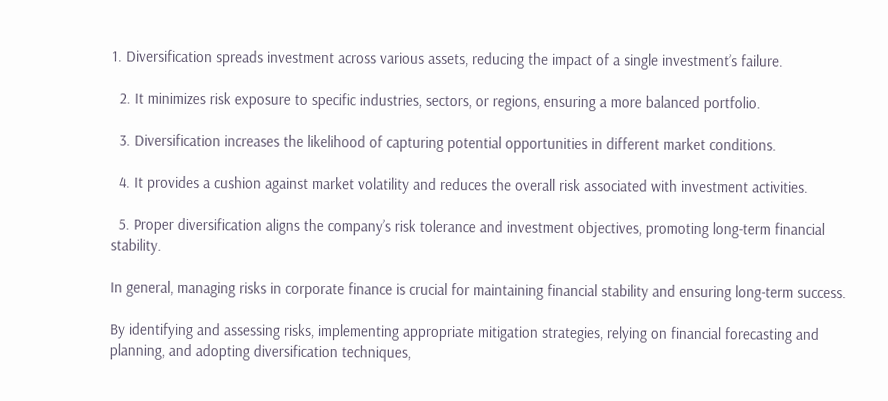1. Diversification spreads investment across various assets, reducing the impact of a single investment’s failure.

  2. It minimizes risk exposure to specific industries, sectors, or regions, ensuring a more balanced portfolio.

  3. Diversification increases the likelihood of capturing potential opportunities in different market conditions.

  4. It provides a cushion against market volatility and reduces the overall risk associated with investment activities.

  5. Proper diversification aligns the company’s risk tolerance and investment objectives, promoting long-term financial stability.

In general, managing risks in corporate finance is crucial for maintaining financial stability and ensuring long-term success.

By identifying and assessing risks, implementing appropriate mitigation strategies, relying on financial forecasting and planning, and adopting diversification techniques,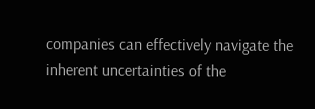companies can effectively navigate the inherent uncertainties of the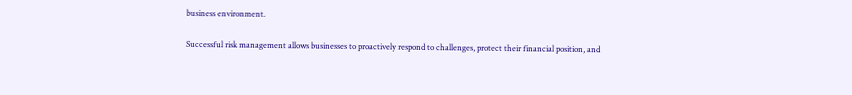business environment.

Successful risk management allows businesses to proactively respond to challenges, protect their financial position, and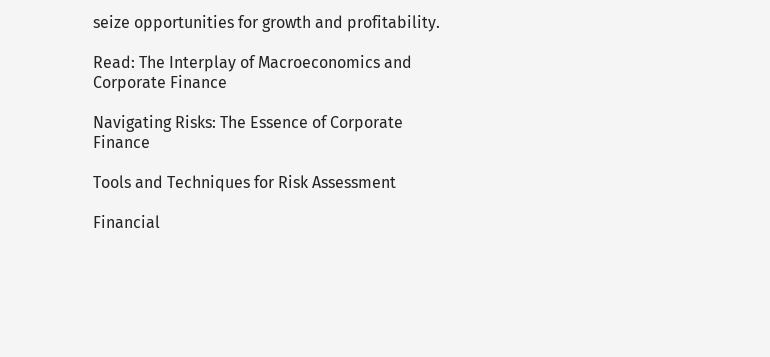seize opportunities for growth and profitability.

Read: The Interplay of Macroeconomics and Corporate Finance

Navigating Risks: The Essence of Corporate Finance

Tools and Techniques for Risk Assessment

Financial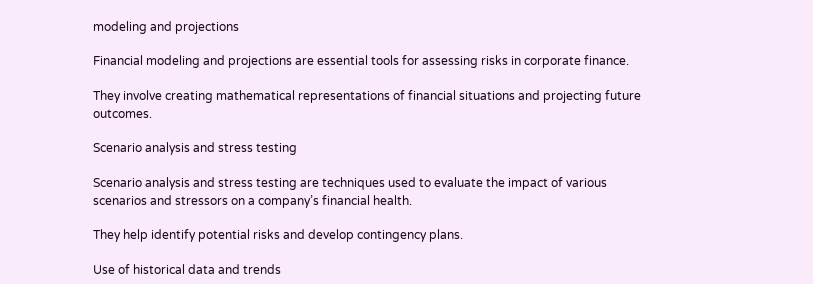modeling and projections

Financial modeling and projections are essential tools for assessing risks in corporate finance.

They involve creating mathematical representations of financial situations and projecting future outcomes.

Scenario analysis and stress testing

Scenario analysis and stress testing are techniques used to evaluate the impact of various scenarios and stressors on a company’s financial health.

They help identify potential risks and develop contingency plans.

Use of historical data and trends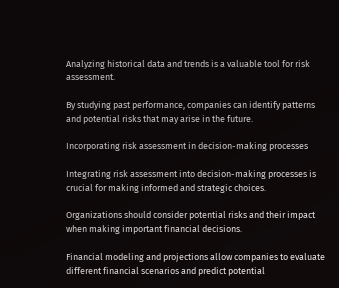Analyzing historical data and trends is a valuable tool for risk assessment.

By studying past performance, companies can identify patterns and potential risks that may arise in the future.

Incorporating risk assessment in decision-making processes

Integrating risk assessment into decision-making processes is crucial for making informed and strategic choices.

Organizations should consider potential risks and their impact when making important financial decisions.

Financial modeling and projections allow companies to evaluate different financial scenarios and predict potential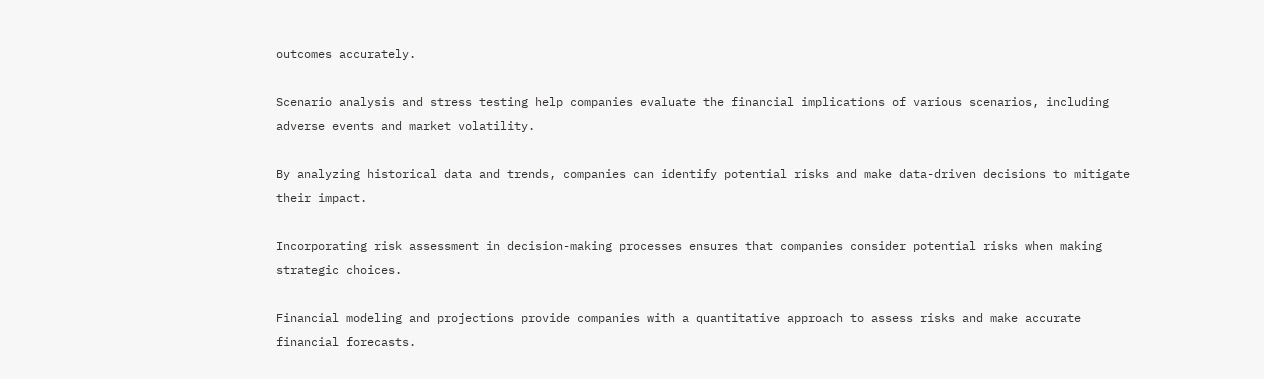outcomes accurately.

Scenario analysis and stress testing help companies evaluate the financial implications of various scenarios, including adverse events and market volatility.

By analyzing historical data and trends, companies can identify potential risks and make data-driven decisions to mitigate their impact.

Incorporating risk assessment in decision-making processes ensures that companies consider potential risks when making strategic choices.

Financial modeling and projections provide companies with a quantitative approach to assess risks and make accurate financial forecasts.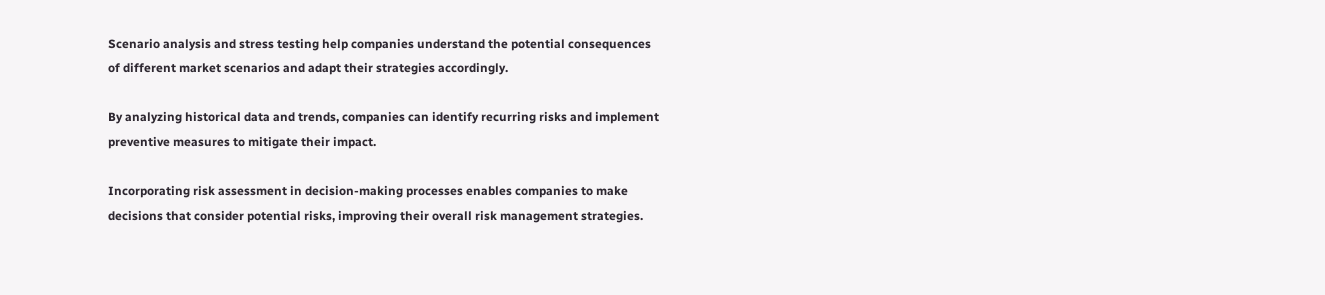Scenario analysis and stress testing help companies understand the potential consequences of different market scenarios and adapt their strategies accordingly.

By analyzing historical data and trends, companies can identify recurring risks and implement preventive measures to mitigate their impact.

Incorporating risk assessment in decision-making processes enables companies to make decisions that consider potential risks, improving their overall risk management strategies.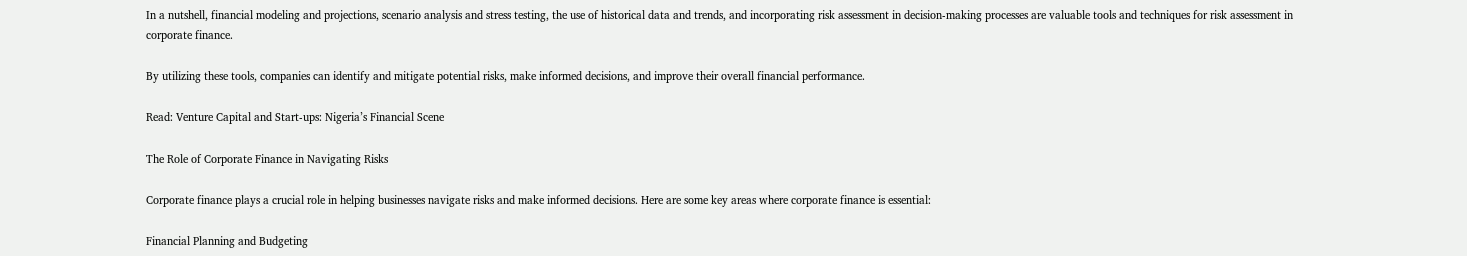In a nutshell, financial modeling and projections, scenario analysis and stress testing, the use of historical data and trends, and incorporating risk assessment in decision-making processes are valuable tools and techniques for risk assessment in corporate finance.

By utilizing these tools, companies can identify and mitigate potential risks, make informed decisions, and improve their overall financial performance.

Read: Venture Capital and Start-ups: Nigeria’s Financial Scene

The Role of Corporate Finance in Navigating Risks

Corporate finance plays a crucial role in helping businesses navigate risks and make informed decisions. Here are some key areas where corporate finance is essential:

Financial Planning and Budgeting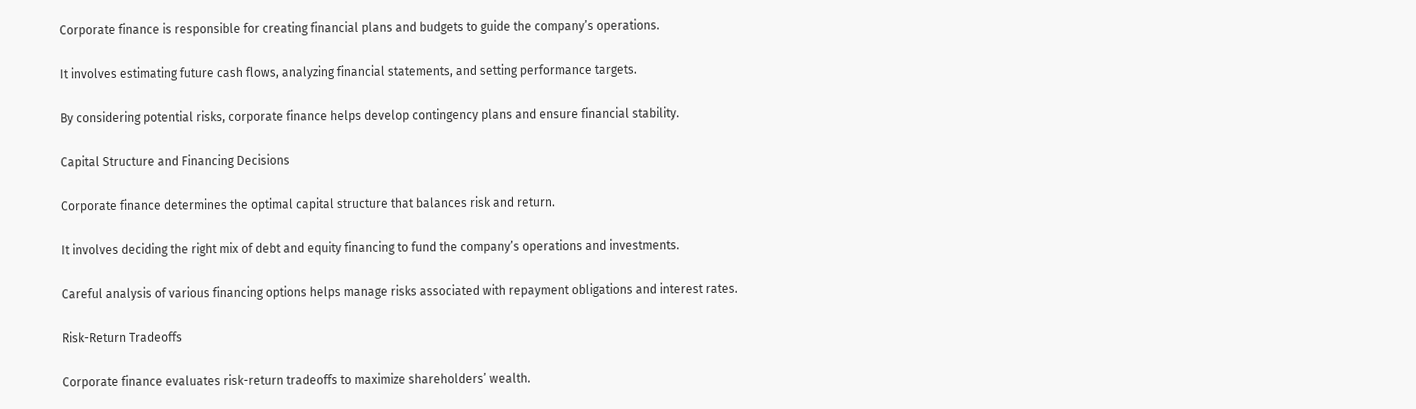Corporate finance is responsible for creating financial plans and budgets to guide the company’s operations.

It involves estimating future cash flows, analyzing financial statements, and setting performance targets.

By considering potential risks, corporate finance helps develop contingency plans and ensure financial stability.

Capital Structure and Financing Decisions

Corporate finance determines the optimal capital structure that balances risk and return.

It involves deciding the right mix of debt and equity financing to fund the company’s operations and investments.

Careful analysis of various financing options helps manage risks associated with repayment obligations and interest rates.

Risk-Return Tradeoffs

Corporate finance evaluates risk-return tradeoffs to maximize shareholders’ wealth.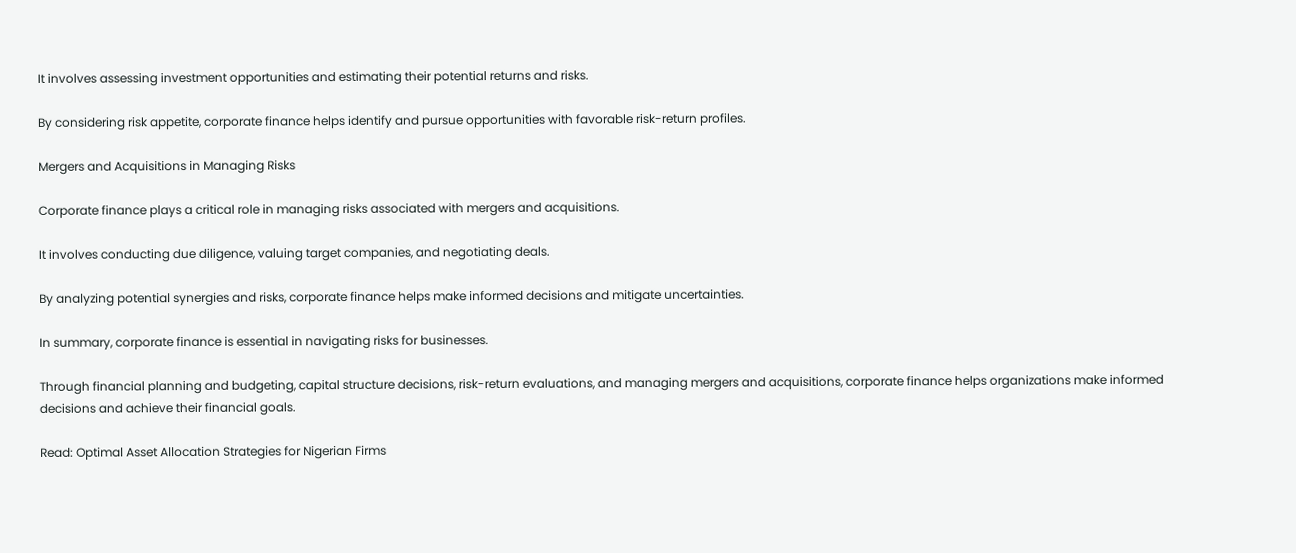It involves assessing investment opportunities and estimating their potential returns and risks.

By considering risk appetite, corporate finance helps identify and pursue opportunities with favorable risk-return profiles.

Mergers and Acquisitions in Managing Risks

Corporate finance plays a critical role in managing risks associated with mergers and acquisitions.

It involves conducting due diligence, valuing target companies, and negotiating deals.

By analyzing potential synergies and risks, corporate finance helps make informed decisions and mitigate uncertainties.

In summary, corporate finance is essential in navigating risks for businesses.

Through financial planning and budgeting, capital structure decisions, risk-return evaluations, and managing mergers and acquisitions, corporate finance helps organizations make informed decisions and achieve their financial goals.

Read: Optimal Asset Allocation Strategies for Nigerian Firms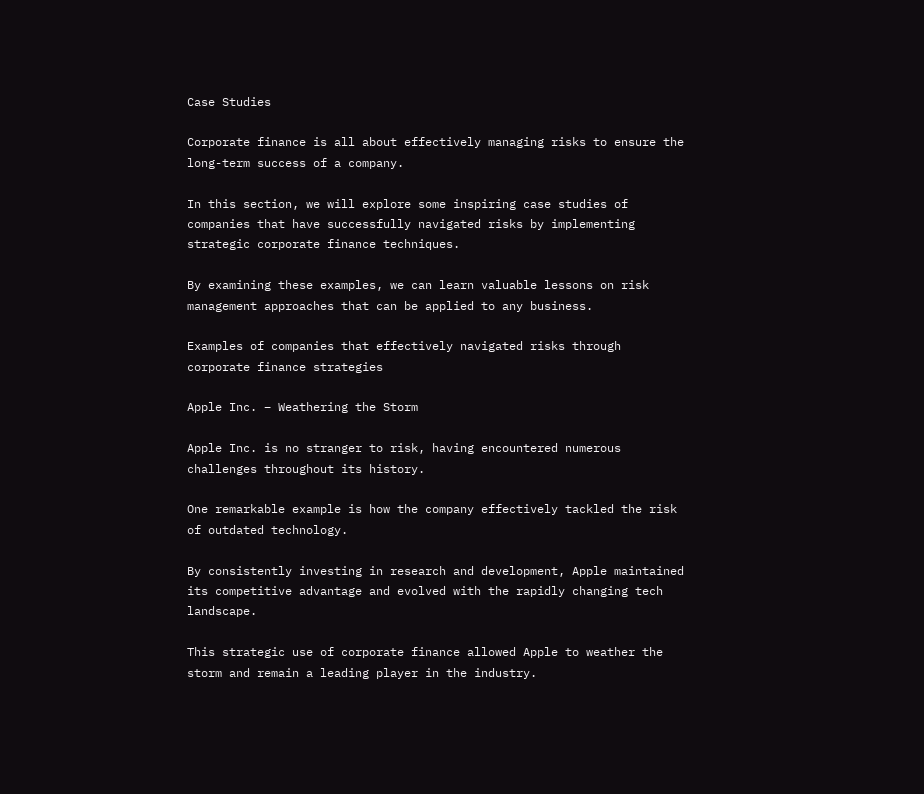Case Studies

Corporate finance is all about effectively managing risks to ensure the long-term success of a company.

In this section, we will explore some inspiring case studies of companies that have successfully navigated risks by implementing strategic corporate finance techniques.

By examining these examples, we can learn valuable lessons on risk management approaches that can be applied to any business.

Examples of companies that effectively navigated risks through corporate finance strategies

Apple Inc. – Weathering the Storm

Apple Inc. is no stranger to risk, having encountered numerous challenges throughout its history.

One remarkable example is how the company effectively tackled the risk of outdated technology.

By consistently investing in research and development, Apple maintained its competitive advantage and evolved with the rapidly changing tech landscape.

This strategic use of corporate finance allowed Apple to weather the storm and remain a leading player in the industry.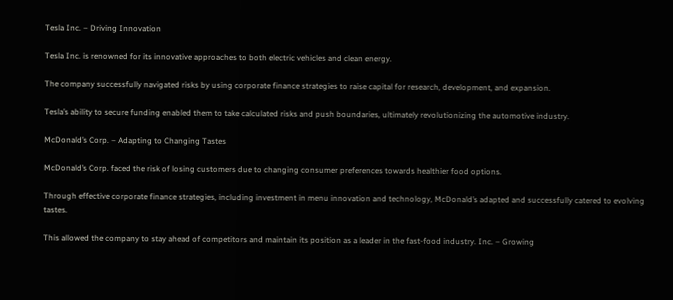Tesla Inc. – Driving Innovation

Tesla Inc. is renowned for its innovative approaches to both electric vehicles and clean energy.

The company successfully navigated risks by using corporate finance strategies to raise capital for research, development, and expansion.

Tesla’s ability to secure funding enabled them to take calculated risks and push boundaries, ultimately revolutionizing the automotive industry.

McDonald’s Corp. – Adapting to Changing Tastes

McDonald’s Corp. faced the risk of losing customers due to changing consumer preferences towards healthier food options.

Through effective corporate finance strategies, including investment in menu innovation and technology, McDonald’s adapted and successfully catered to evolving tastes.

This allowed the company to stay ahead of competitors and maintain its position as a leader in the fast-food industry. Inc. – Growing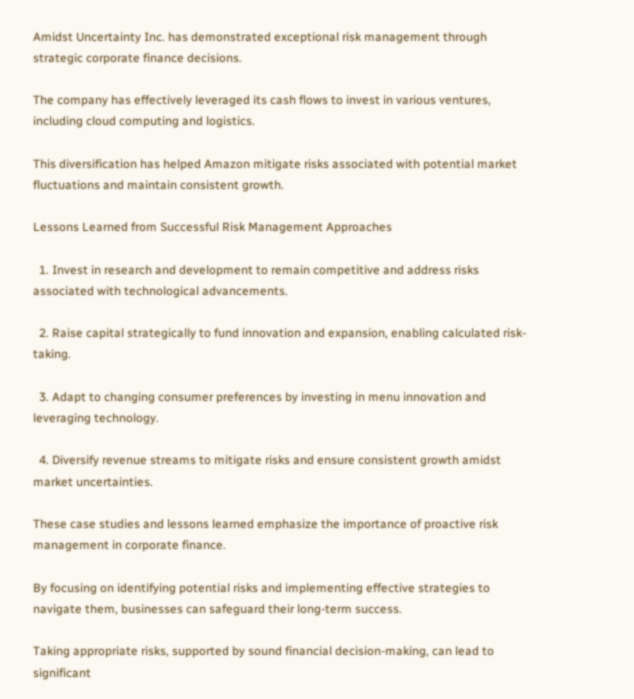Amidst Uncertainty Inc. has demonstrated exceptional risk management through strategic corporate finance decisions.

The company has effectively leveraged its cash flows to invest in various ventures, including cloud computing and logistics.

This diversification has helped Amazon mitigate risks associated with potential market fluctuations and maintain consistent growth.

Lessons Learned from Successful Risk Management Approaches

  1. Invest in research and development to remain competitive and address risks associated with technological advancements.

  2. Raise capital strategically to fund innovation and expansion, enabling calculated risk-taking.

  3. Adapt to changing consumer preferences by investing in menu innovation and leveraging technology.

  4. Diversify revenue streams to mitigate risks and ensure consistent growth amidst market uncertainties.

These case studies and lessons learned emphasize the importance of proactive risk management in corporate finance.

By focusing on identifying potential risks and implementing effective strategies to navigate them, businesses can safeguard their long-term success.

Taking appropriate risks, supported by sound financial decision-making, can lead to significant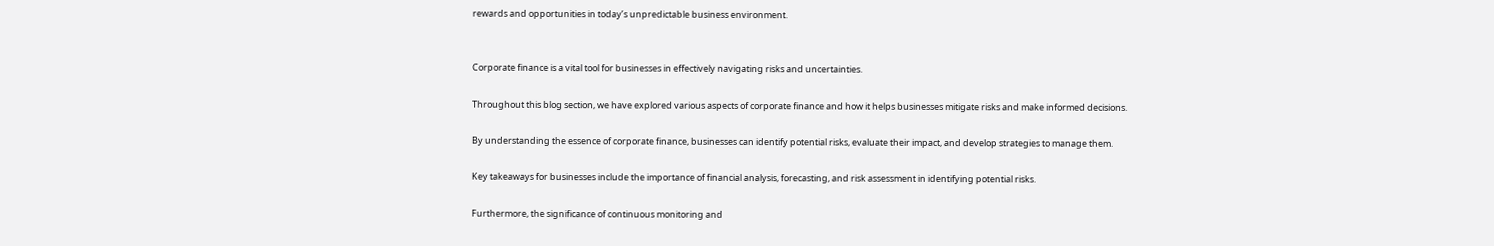rewards and opportunities in today’s unpredictable business environment.


Corporate finance is a vital tool for businesses in effectively navigating risks and uncertainties.

Throughout this blog section, we have explored various aspects of corporate finance and how it helps businesses mitigate risks and make informed decisions.

By understanding the essence of corporate finance, businesses can identify potential risks, evaluate their impact, and develop strategies to manage them.

Key takeaways for businesses include the importance of financial analysis, forecasting, and risk assessment in identifying potential risks.

Furthermore, the significance of continuous monitoring and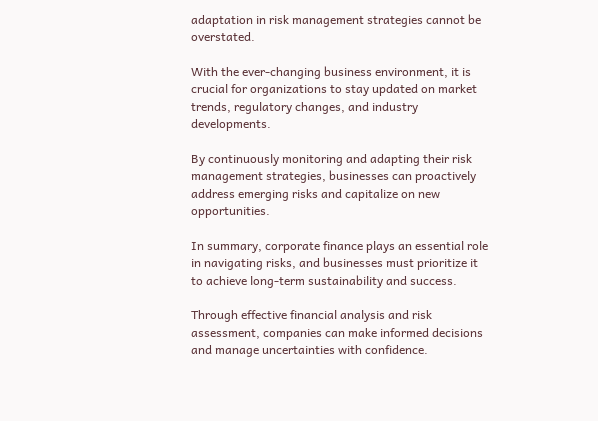adaptation in risk management strategies cannot be overstated.

With the ever-changing business environment, it is crucial for organizations to stay updated on market trends, regulatory changes, and industry developments.

By continuously monitoring and adapting their risk management strategies, businesses can proactively address emerging risks and capitalize on new opportunities.

In summary, corporate finance plays an essential role in navigating risks, and businesses must prioritize it to achieve long-term sustainability and success.

Through effective financial analysis and risk assessment, companies can make informed decisions and manage uncertainties with confidence.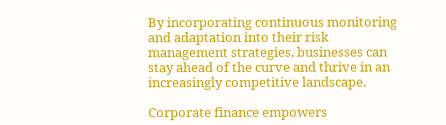By incorporating continuous monitoring and adaptation into their risk management strategies, businesses can stay ahead of the curve and thrive in an increasingly competitive landscape.

Corporate finance empowers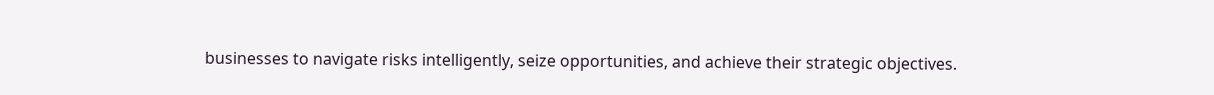businesses to navigate risks intelligently, seize opportunities, and achieve their strategic objectives.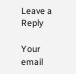Leave a Reply

Your email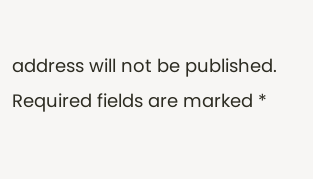address will not be published. Required fields are marked *